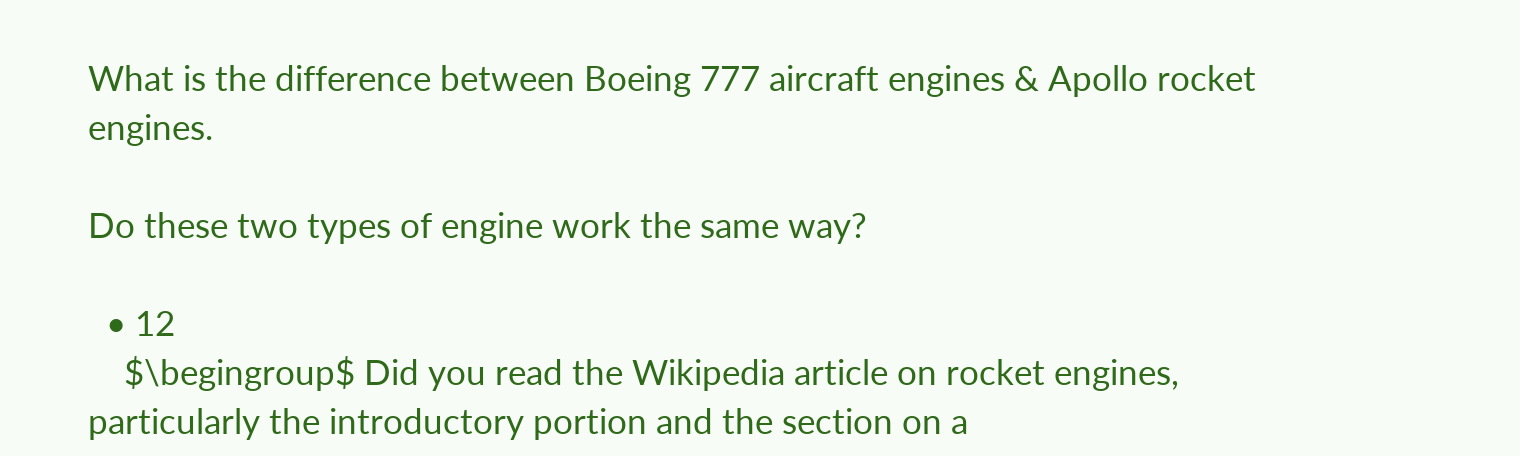What is the difference between Boeing 777 aircraft engines & Apollo rocket engines.

Do these two types of engine work the same way?

  • 12
    $\begingroup$ Did you read the Wikipedia article on rocket engines, particularly the introductory portion and the section on a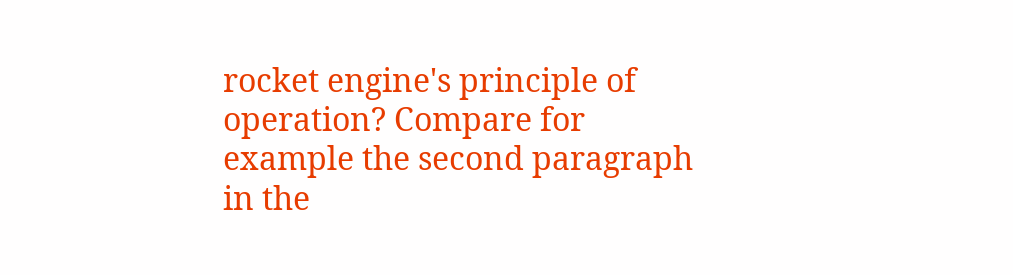rocket engine's principle of operation? Compare for example the second paragraph in the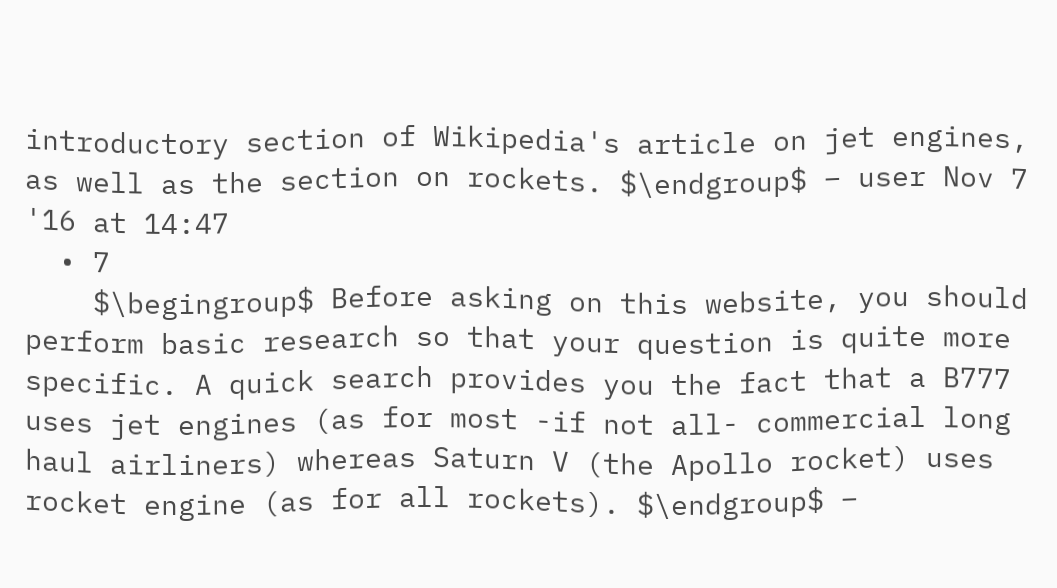introductory section of Wikipedia's article on jet engines, as well as the section on rockets. $\endgroup$ – user Nov 7 '16 at 14:47
  • 7
    $\begingroup$ Before asking on this website, you should perform basic research so that your question is quite more specific. A quick search provides you the fact that a B777 uses jet engines (as for most -if not all- commercial long haul airliners) whereas Saturn V (the Apollo rocket) uses rocket engine (as for all rockets). $\endgroup$ –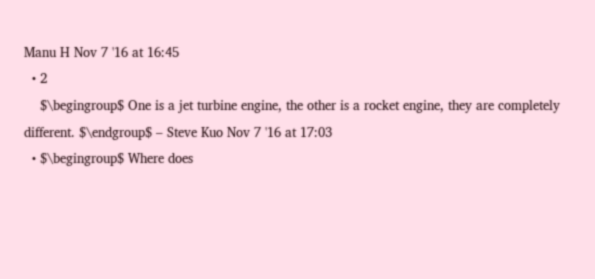Manu H Nov 7 '16 at 16:45
  • 2
    $\begingroup$ One is a jet turbine engine, the other is a rocket engine, they are completely different. $\endgroup$ – Steve Kuo Nov 7 '16 at 17:03
  • $\begingroup$ Where does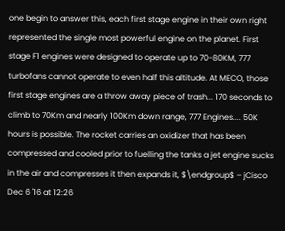one begin to answer this, each first stage engine in their own right represented the single most powerful engine on the planet. First stage F1 engines were designed to operate up to 70-80KM, 777 turbofans cannot operate to even half this altitude. At MECO, those first stage engines are a throw away piece of trash... 170 seconds to climb to 70Km and nearly 100Km down range, 777 Engines.... 50K hours is possible. The rocket carries an oxidizer that has been compressed and cooled prior to fuelling the tanks a jet engine sucks in the air and compresses it then expands it, $\endgroup$ – jCisco Dec 6 '16 at 12:26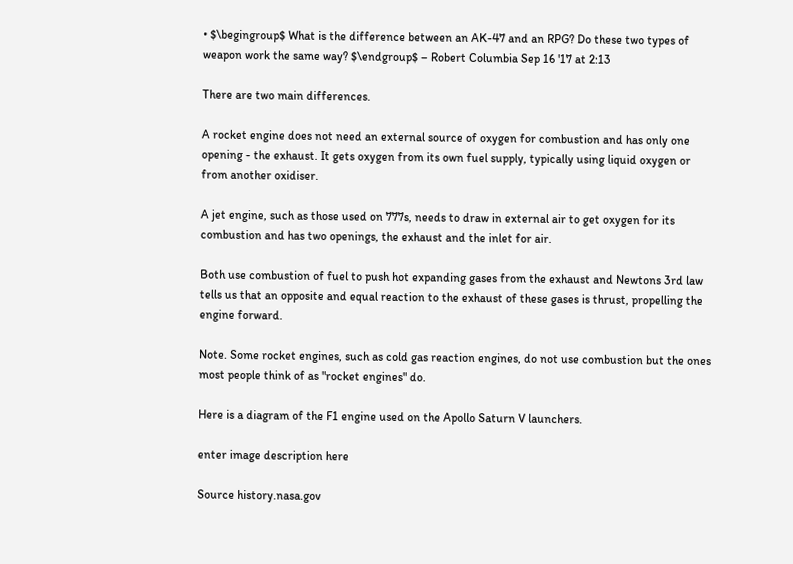• $\begingroup$ What is the difference between an AK-47 and an RPG? Do these two types of weapon work the same way? $\endgroup$ – Robert Columbia Sep 16 '17 at 2:13

There are two main differences.

A rocket engine does not need an external source of oxygen for combustion and has only one opening - the exhaust. It gets oxygen from its own fuel supply, typically using liquid oxygen or from another oxidiser.

A jet engine, such as those used on 777s, needs to draw in external air to get oxygen for its combustion and has two openings, the exhaust and the inlet for air.

Both use combustion of fuel to push hot expanding gases from the exhaust and Newtons 3rd law tells us that an opposite and equal reaction to the exhaust of these gases is thrust, propelling the engine forward.

Note. Some rocket engines, such as cold gas reaction engines, do not use combustion but the ones most people think of as "rocket engines" do.

Here is a diagram of the F1 engine used on the Apollo Saturn V launchers.

enter image description here

Source history.nasa.gov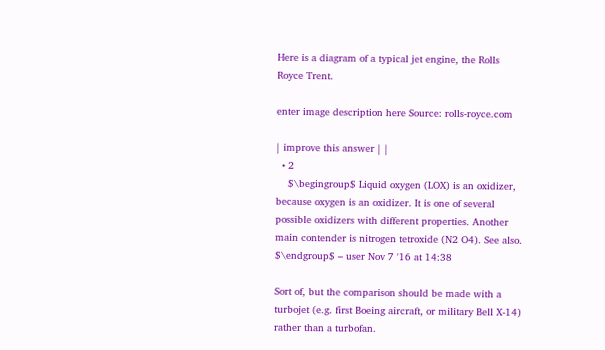Here is a diagram of a typical jet engine, the Rolls Royce Trent.

enter image description here Source: rolls-royce.com

| improve this answer | |
  • 2
    $\begingroup$ Liquid oxygen (LOX) is an oxidizer, because oxygen is an oxidizer. It is one of several possible oxidizers with different properties. Another main contender is nitrogen tetroxide (N2 O4). See also. $\endgroup$ – user Nov 7 '16 at 14:38

Sort of, but the comparison should be made with a turbojet (e.g. first Boeing aircraft, or military Bell X-14) rather than a turbofan.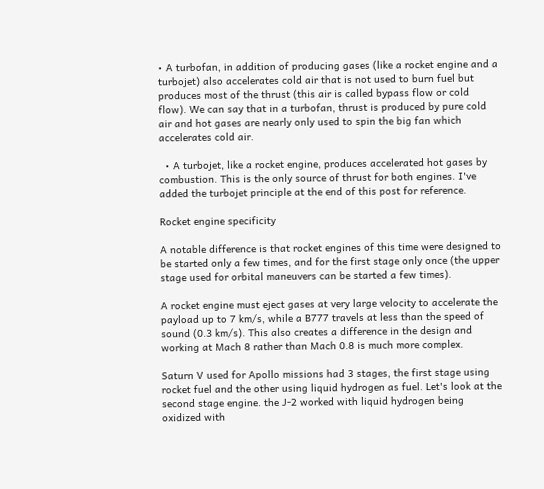• A turbofan, in addition of producing gases (like a rocket engine and a turbojet) also accelerates cold air that is not used to burn fuel but produces most of the thrust (this air is called bypass flow or cold flow). We can say that in a turbofan, thrust is produced by pure cold air and hot gases are nearly only used to spin the big fan which accelerates cold air.

  • A turbojet, like a rocket engine, produces accelerated hot gases by combustion. This is the only source of thrust for both engines. I've added the turbojet principle at the end of this post for reference.

Rocket engine specificity

A notable difference is that rocket engines of this time were designed to be started only a few times, and for the first stage only once (the upper stage used for orbital maneuvers can be started a few times).

A rocket engine must eject gases at very large velocity to accelerate the payload up to 7 km/s, while a B777 travels at less than the speed of sound (0.3 km/s). This also creates a difference in the design and working at Mach 8 rather than Mach 0.8 is much more complex.

Saturn V used for Apollo missions had 3 stages, the first stage using rocket fuel and the other using liquid hydrogen as fuel. Let's look at the second stage engine. the J-2 worked with liquid hydrogen being oxidized with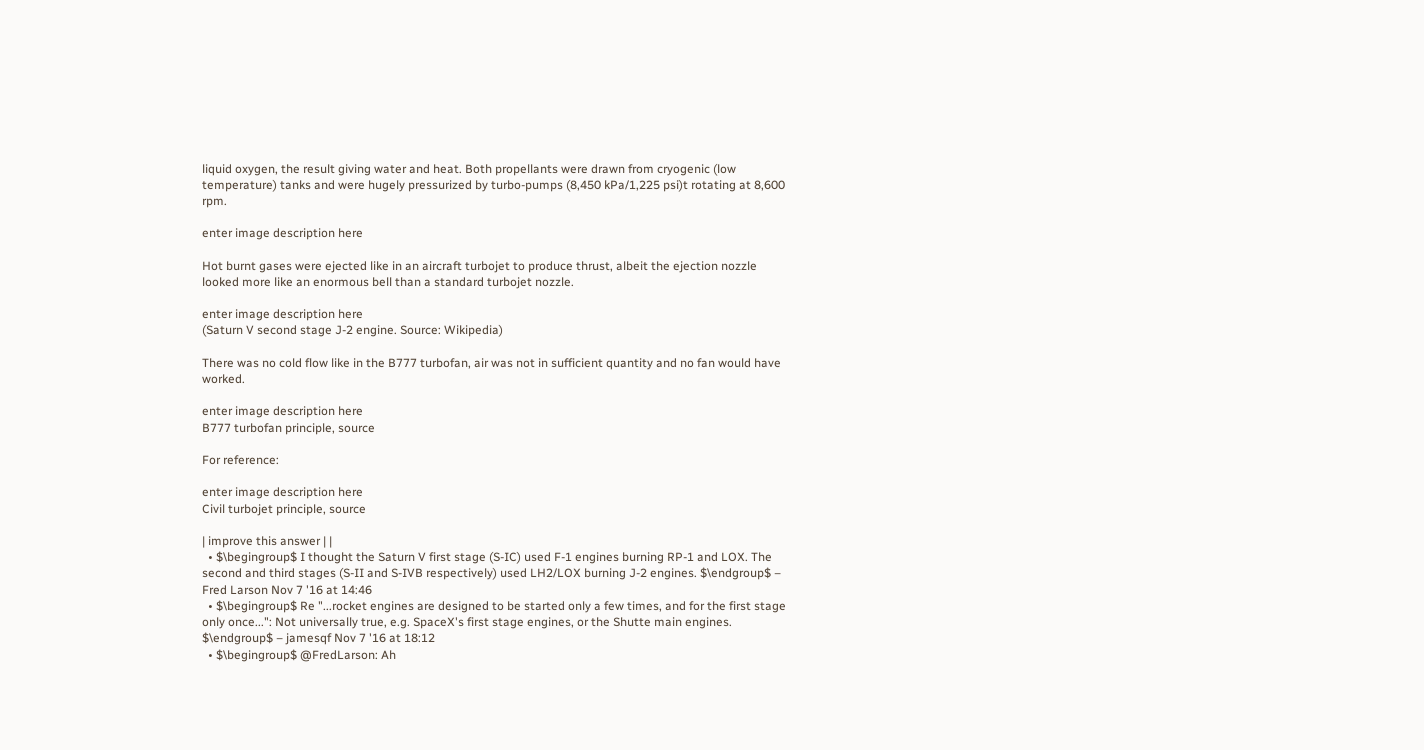liquid oxygen, the result giving water and heat. Both propellants were drawn from cryogenic (low temperature) tanks and were hugely pressurized by turbo-pumps (8,450 kPa/1,225 psi)t rotating at 8,600 rpm.

enter image description here

Hot burnt gases were ejected like in an aircraft turbojet to produce thrust, albeit the ejection nozzle looked more like an enormous bell than a standard turbojet nozzle.

enter image description here
(Saturn V second stage J-2 engine. Source: Wikipedia)

There was no cold flow like in the B777 turbofan, air was not in sufficient quantity and no fan would have worked.

enter image description here
B777 turbofan principle, source

For reference:

enter image description here
Civil turbojet principle, source

| improve this answer | |
  • $\begingroup$ I thought the Saturn V first stage (S-IC) used F-1 engines burning RP-1 and LOX. The second and third stages (S-II and S-IVB respectively) used LH2/LOX burning J-2 engines. $\endgroup$ – Fred Larson Nov 7 '16 at 14:46
  • $\begingroup$ Re "...rocket engines are designed to be started only a few times, and for the first stage only once...": Not universally true, e.g. SpaceX's first stage engines, or the Shutte main engines. $\endgroup$ – jamesqf Nov 7 '16 at 18:12
  • $\begingroup$ @FredLarson: Ah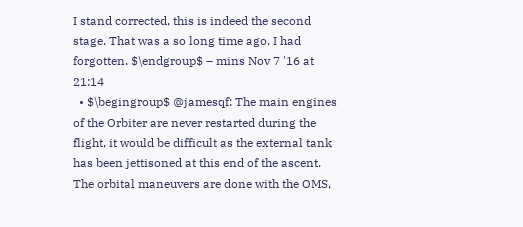I stand corrected, this is indeed the second stage. That was a so long time ago, I had forgotten. $\endgroup$ – mins Nov 7 '16 at 21:14
  • $\begingroup$ @jamesqf: The main engines of the Orbiter are never restarted during the flight, it would be difficult as the external tank has been jettisoned at this end of the ascent. The orbital maneuvers are done with the OMS,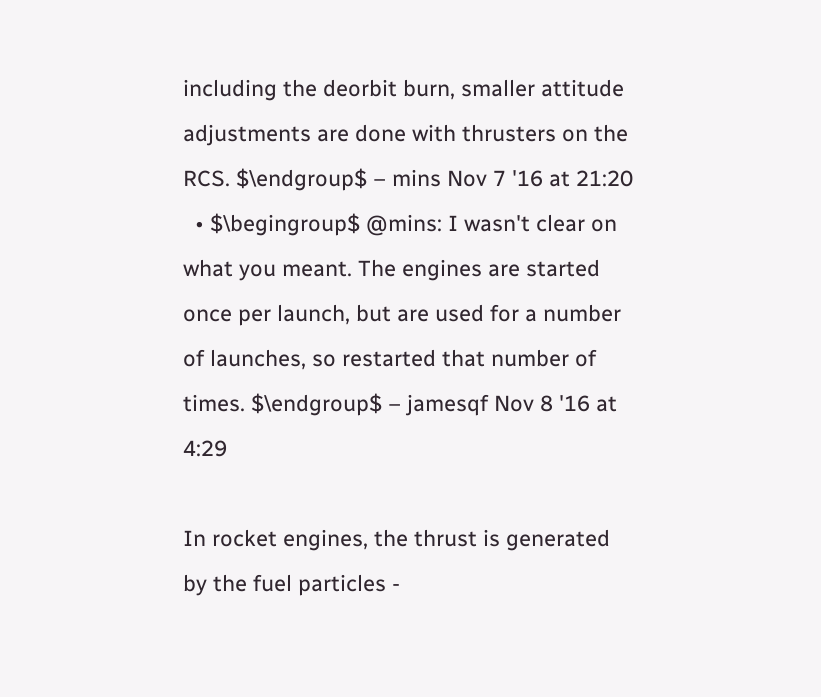including the deorbit burn, smaller attitude adjustments are done with thrusters on the RCS. $\endgroup$ – mins Nov 7 '16 at 21:20
  • $\begingroup$ @mins: I wasn't clear on what you meant. The engines are started once per launch, but are used for a number of launches, so restarted that number of times. $\endgroup$ – jamesqf Nov 8 '16 at 4:29

In rocket engines, the thrust is generated by the fuel particles -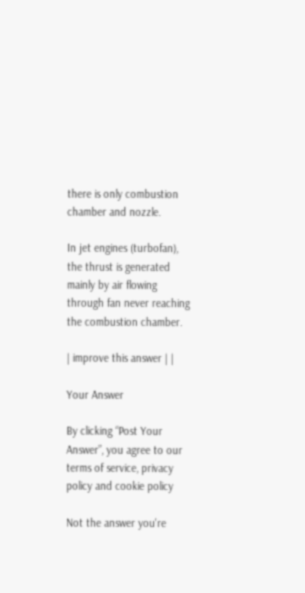there is only combustion chamber and nozzle.

In jet engines (turbofan), the thrust is generated mainly by air flowing through fan never reaching the combustion chamber.

| improve this answer | |

Your Answer

By clicking “Post Your Answer”, you agree to our terms of service, privacy policy and cookie policy

Not the answer you're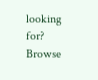looking for? Browse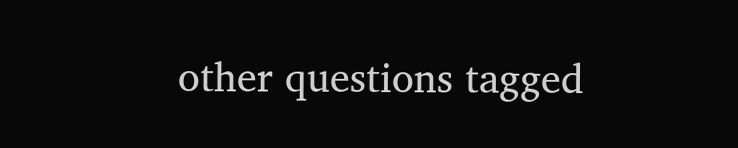other questions tagged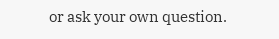or ask your own question.